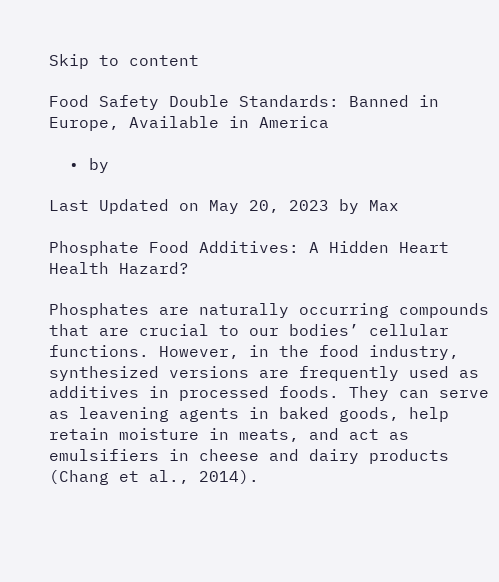Skip to content

Food Safety Double Standards: Banned in Europe, Available in America

  • by

Last Updated on May 20, 2023 by Max

Phosphate Food Additives: A Hidden Heart Health Hazard?

Phosphates are naturally occurring compounds that are crucial to our bodies’ cellular functions. However, in the food industry, synthesized versions are frequently used as additives in processed foods. They can serve as leavening agents in baked goods, help retain moisture in meats, and act as emulsifiers in cheese and dairy products (Chang et al., 2014).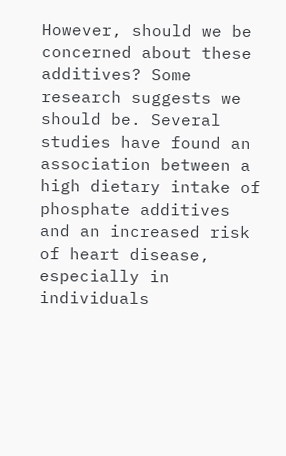However, should we be concerned about these additives? Some research suggests we should be. Several studies have found an association between a high dietary intake of phosphate additives and an increased risk of heart disease, especially in individuals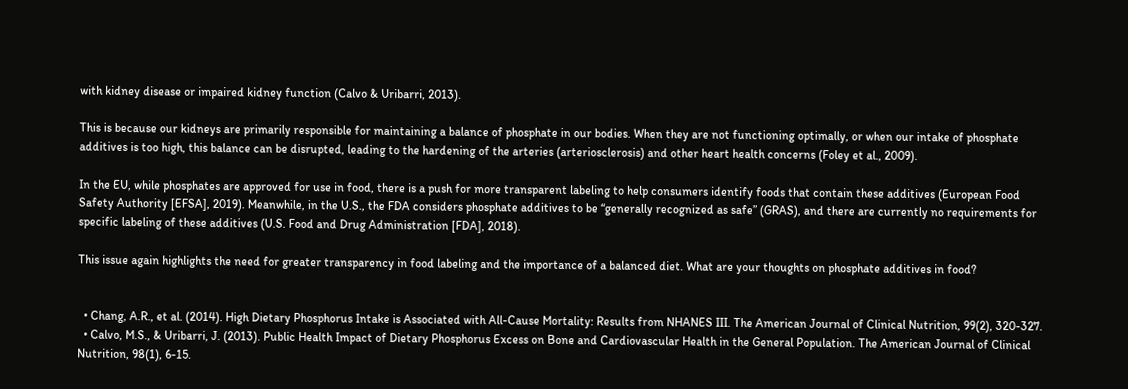with kidney disease or impaired kidney function (Calvo & Uribarri, 2013).

This is because our kidneys are primarily responsible for maintaining a balance of phosphate in our bodies. When they are not functioning optimally, or when our intake of phosphate additives is too high, this balance can be disrupted, leading to the hardening of the arteries (arteriosclerosis) and other heart health concerns (Foley et al., 2009).

In the EU, while phosphates are approved for use in food, there is a push for more transparent labeling to help consumers identify foods that contain these additives (European Food Safety Authority [EFSA], 2019). Meanwhile, in the U.S., the FDA considers phosphate additives to be “generally recognized as safe” (GRAS), and there are currently no requirements for specific labeling of these additives (U.S. Food and Drug Administration [FDA], 2018).

This issue again highlights the need for greater transparency in food labeling and the importance of a balanced diet. What are your thoughts on phosphate additives in food?


  • Chang, A.R., et al. (2014). High Dietary Phosphorus Intake is Associated with All-Cause Mortality: Results from NHANES III. The American Journal of Clinical Nutrition, 99(2), 320-327.
  • Calvo, M.S., & Uribarri, J. (2013). Public Health Impact of Dietary Phosphorus Excess on Bone and Cardiovascular Health in the General Population. The American Journal of Clinical Nutrition, 98(1), 6-15.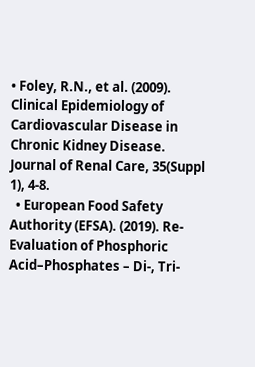• Foley, R.N., et al. (2009). Clinical Epidemiology of Cardiovascular Disease in Chronic Kidney Disease. Journal of Renal Care, 35(Suppl 1), 4-8.
  • European Food Safety Authority (EFSA). (2019). Re-Evaluation of Phosphoric Acid–Phosphates – Di-, Tri-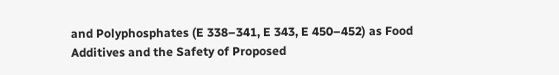and Polyphosphates (E 338–341, E 343, E 450–452) as Food Additives and the Safety of Proposed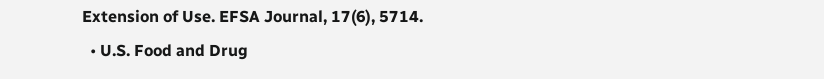Extension of Use. EFSA Journal, 17(6), 5714.
  • U.S. Food and Drug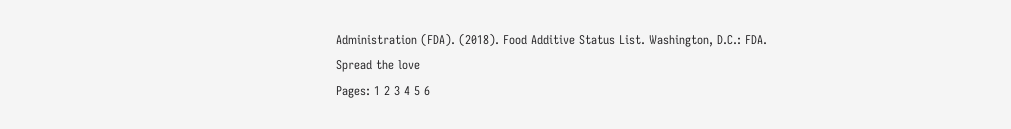Administration (FDA). (2018). Food Additive Status List. Washington, D.C.: FDA.
Spread the love
Pages: 1 2 3 4 5 6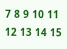7 8 9 10 11 12 13 14 15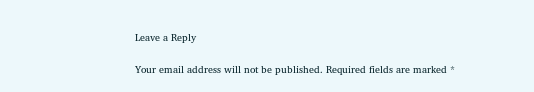Leave a Reply

Your email address will not be published. Required fields are marked *